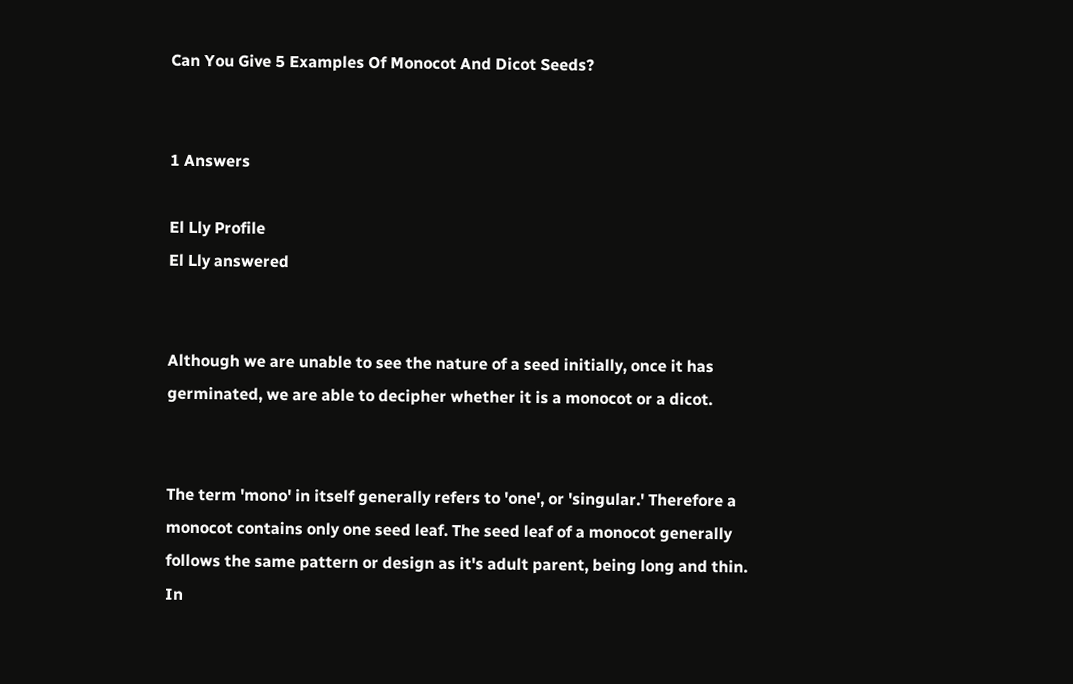Can You Give 5 Examples Of Monocot And Dicot Seeds?


1 Answers

El Lly Profile
El Lly answered


Although we are unable to see the nature of a seed initially, once it has germinated, we are able to decipher whether it is a monocot or a dicot.


The term 'mono' in itself generally refers to 'one', or 'singular.' Therefore a monocot contains only one seed leaf. The seed leaf of a monocot generally follows the same pattern or design as it's adult parent, being long and thin. In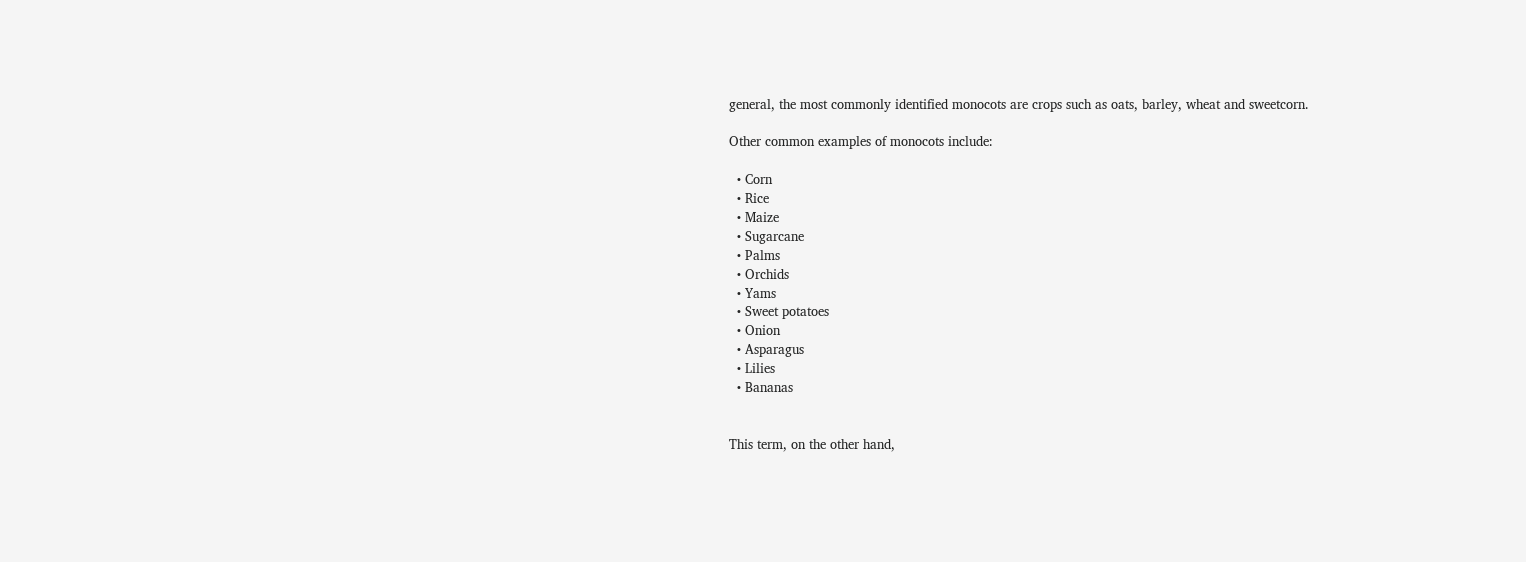general, the most commonly identified monocots are crops such as oats, barley, wheat and sweetcorn.

Other common examples of monocots include:

  • Corn
  • Rice
  • Maize
  • Sugarcane
  • Palms
  • Orchids
  • Yams
  • Sweet potatoes
  • Onion
  • Asparagus
  • Lilies
  • Bananas


This term, on the other hand,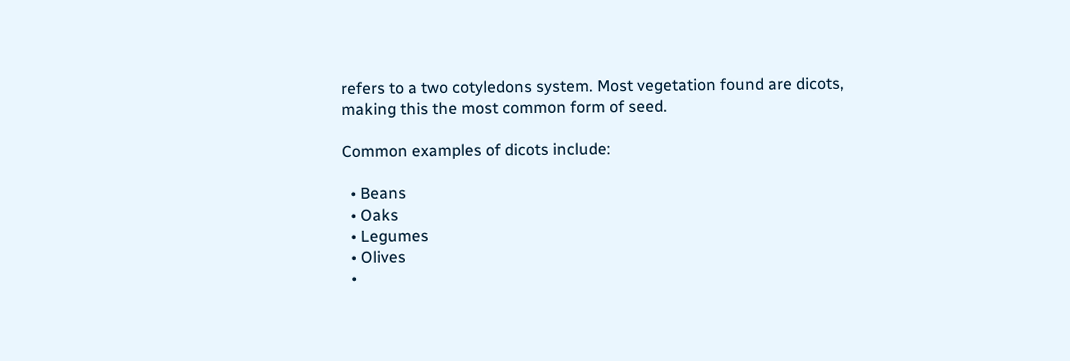refers to a two cotyledons system. Most vegetation found are dicots, making this the most common form of seed.

Common examples of dicots include:

  • Beans
  • Oaks
  • Legumes
  • Olives
  •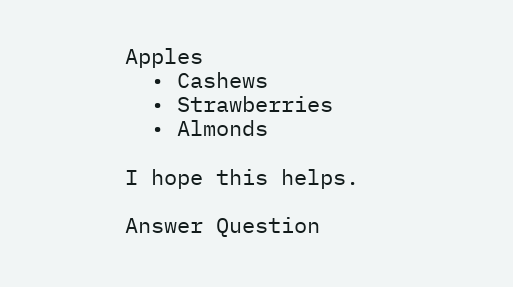Apples
  • Cashews
  • Strawberries
  • Almonds

I hope this helps.

Answer Question